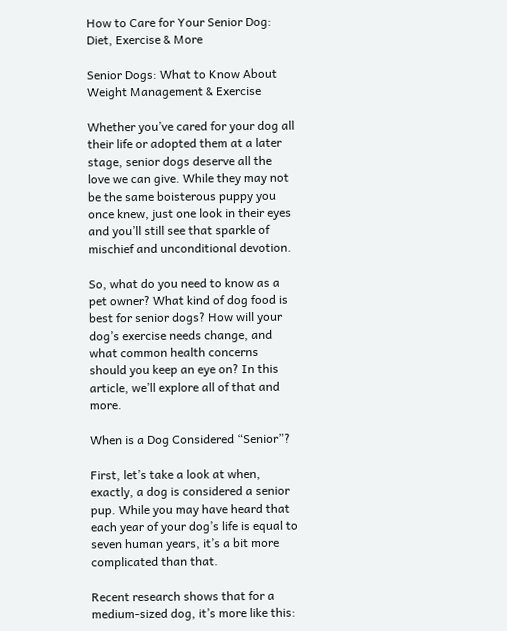How to Care for Your Senior Dog: Diet, Exercise & More

Senior Dogs: What to Know About Weight Management & Exercise

Whether you’ve cared for your dog all their life or adopted them at a later stage, senior dogs deserve all the love we can give. While they may not be the same boisterous puppy you once knew, just one look in their eyes and you’ll still see that sparkle of mischief and unconditional devotion.

So, what do you need to know as a pet owner? What kind of dog food is best for senior dogs? How will your dog’s exercise needs change, and what common health concerns should you keep an eye on? In this article, we’ll explore all of that and more.

When is a Dog Considered “Senior”?

First, let’s take a look at when, exactly, a dog is considered a senior pup. While you may have heard that each year of your dog’s life is equal to seven human years, it’s a bit more complicated than that.

Recent research shows that for a medium-sized dog, it’s more like this: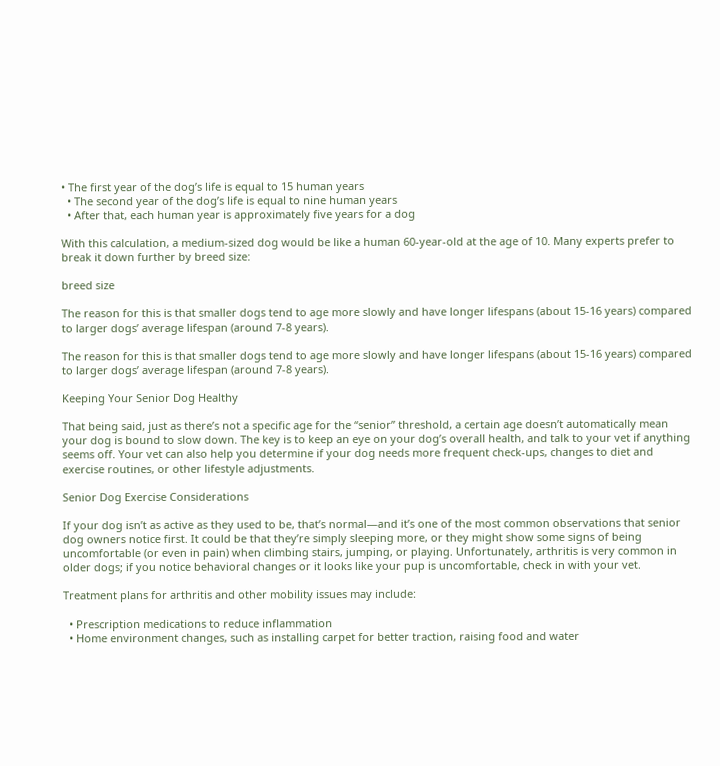• The first year of the dog’s life is equal to 15 human years
  • The second year of the dog’s life is equal to nine human years
  • After that, each human year is approximately five years for a dog

With this calculation, a medium-sized dog would be like a human 60-year-old at the age of 10. Many experts prefer to break it down further by breed size:

breed size

The reason for this is that smaller dogs tend to age more slowly and have longer lifespans (about 15-16 years) compared to larger dogs’ average lifespan (around 7-8 years).

The reason for this is that smaller dogs tend to age more slowly and have longer lifespans (about 15-16 years) compared to larger dogs’ average lifespan (around 7-8 years).

Keeping Your Senior Dog Healthy

That being said, just as there’s not a specific age for the “senior” threshold, a certain age doesn’t automatically mean your dog is bound to slow down. The key is to keep an eye on your dog’s overall health, and talk to your vet if anything seems off. Your vet can also help you determine if your dog needs more frequent check-ups, changes to diet and exercise routines, or other lifestyle adjustments.

Senior Dog Exercise Considerations

If your dog isn’t as active as they used to be, that’s normal—and it’s one of the most common observations that senior dog owners notice first. It could be that they’re simply sleeping more, or they might show some signs of being uncomfortable (or even in pain) when climbing stairs, jumping, or playing. Unfortunately, arthritis is very common in older dogs; if you notice behavioral changes or it looks like your pup is uncomfortable, check in with your vet.

Treatment plans for arthritis and other mobility issues may include:

  • Prescription medications to reduce inflammation
  • Home environment changes, such as installing carpet for better traction, raising food and water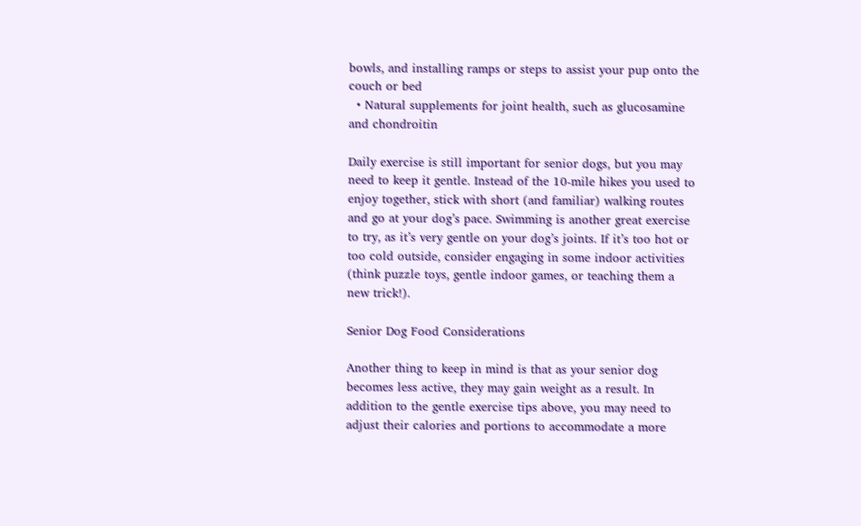bowls, and installing ramps or steps to assist your pup onto the couch or bed
  • Natural supplements for joint health, such as glucosamine and chondroitin

Daily exercise is still important for senior dogs, but you may need to keep it gentle. Instead of the 10-mile hikes you used to enjoy together, stick with short (and familiar) walking routes and go at your dog’s pace. Swimming is another great exercise to try, as it’s very gentle on your dog’s joints. If it’s too hot or too cold outside, consider engaging in some indoor activities (think puzzle toys, gentle indoor games, or teaching them a new trick!).

Senior Dog Food Considerations

Another thing to keep in mind is that as your senior dog becomes less active, they may gain weight as a result. In addition to the gentle exercise tips above, you may need to adjust their calories and portions to accommodate a more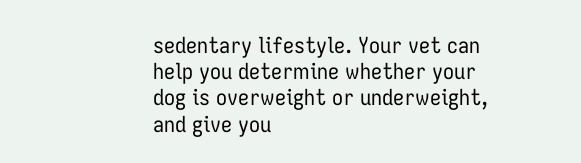sedentary lifestyle. Your vet can help you determine whether your dog is overweight or underweight, and give you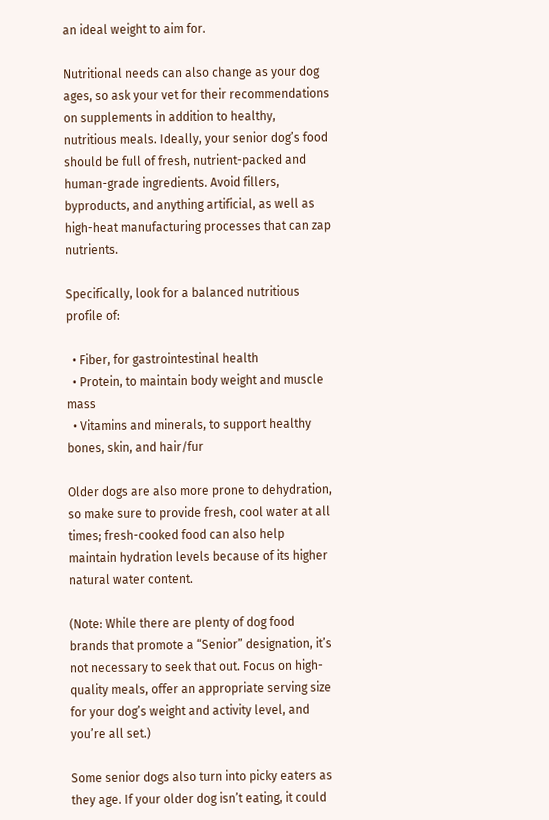an ideal weight to aim for.

Nutritional needs can also change as your dog ages, so ask your vet for their recommendations on supplements in addition to healthy, nutritious meals. Ideally, your senior dog’s food should be full of fresh, nutrient-packed and human-grade ingredients. Avoid fillers, byproducts, and anything artificial, as well as high-heat manufacturing processes that can zap nutrients.

Specifically, look for a balanced nutritious profile of:

  • Fiber, for gastrointestinal health
  • Protein, to maintain body weight and muscle mass
  • Vitamins and minerals, to support healthy bones, skin, and hair/fur

Older dogs are also more prone to dehydration, so make sure to provide fresh, cool water at all times; fresh-cooked food can also help maintain hydration levels because of its higher natural water content.

(Note: While there are plenty of dog food brands that promote a “Senior” designation, it’s not necessary to seek that out. Focus on high-quality meals, offer an appropriate serving size for your dog’s weight and activity level, and you’re all set.)

Some senior dogs also turn into picky eaters as they age. If your older dog isn’t eating, it could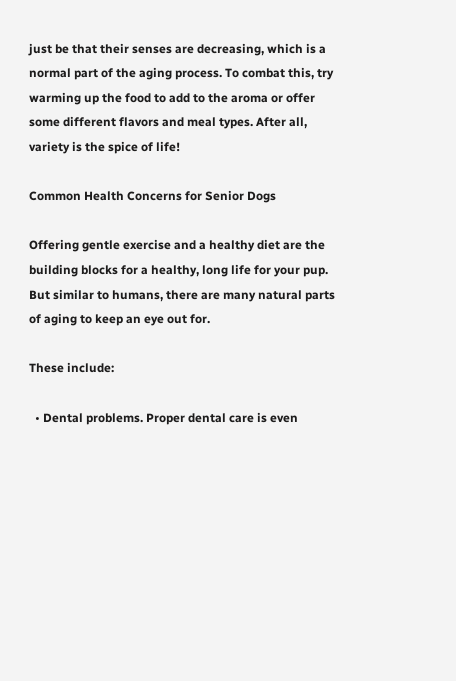just be that their senses are decreasing, which is a normal part of the aging process. To combat this, try warming up the food to add to the aroma or offer some different flavors and meal types. After all, variety is the spice of life!

Common Health Concerns for Senior Dogs

Offering gentle exercise and a healthy diet are the building blocks for a healthy, long life for your pup. But similar to humans, there are many natural parts of aging to keep an eye out for.

These include:

  • Dental problems. Proper dental care is even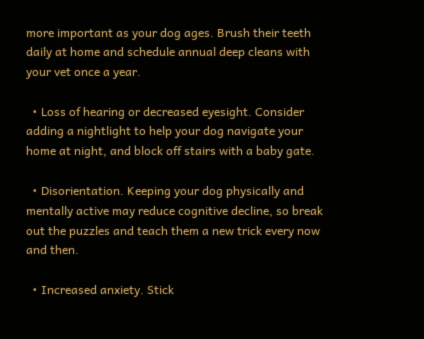more important as your dog ages. Brush their teeth daily at home and schedule annual deep cleans with your vet once a year.

  • Loss of hearing or decreased eyesight. Consider adding a nightlight to help your dog navigate your home at night, and block off stairs with a baby gate.

  • Disorientation. Keeping your dog physically and mentally active may reduce cognitive decline, so break out the puzzles and teach them a new trick every now and then.

  • Increased anxiety. Stick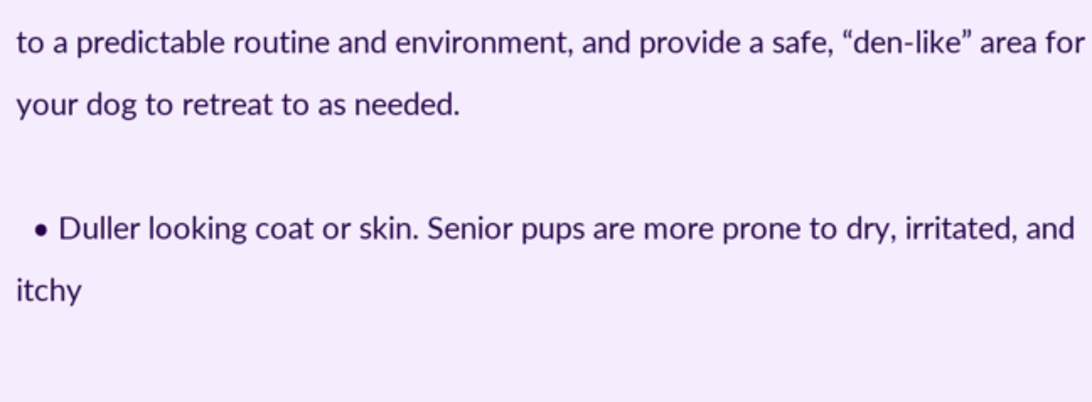to a predictable routine and environment, and provide a safe, “den-like” area for your dog to retreat to as needed.

  • Duller looking coat or skin. Senior pups are more prone to dry, irritated, and itchy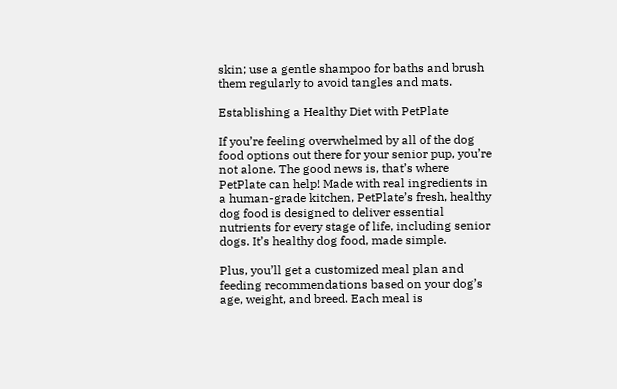skin; use a gentle shampoo for baths and brush them regularly to avoid tangles and mats.

Establishing a Healthy Diet with PetPlate

If you’re feeling overwhelmed by all of the dog food options out there for your senior pup, you’re not alone. The good news is, that’s where PetPlate can help! Made with real ingredients in a human-grade kitchen, PetPlate’s fresh, healthy dog food is designed to deliver essential nutrients for every stage of life, including senior dogs. It’s healthy dog food, made simple.

Plus, you’ll get a customized meal plan and feeding recommendations based on your dog’s age, weight, and breed. Each meal is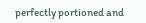perfectly portioned and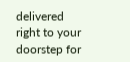delivered right to your doorstep for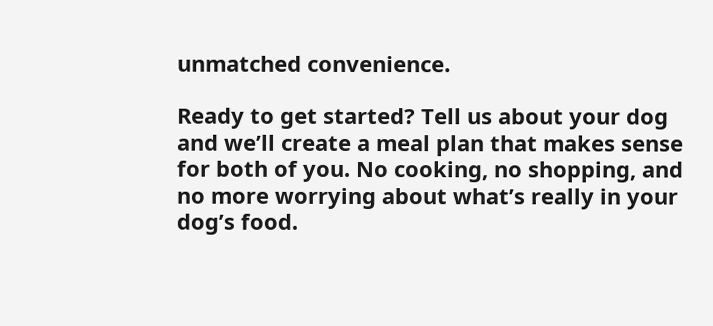unmatched convenience.

Ready to get started? Tell us about your dog and we’ll create a meal plan that makes sense for both of you. No cooking, no shopping, and no more worrying about what’s really in your dog’s food.